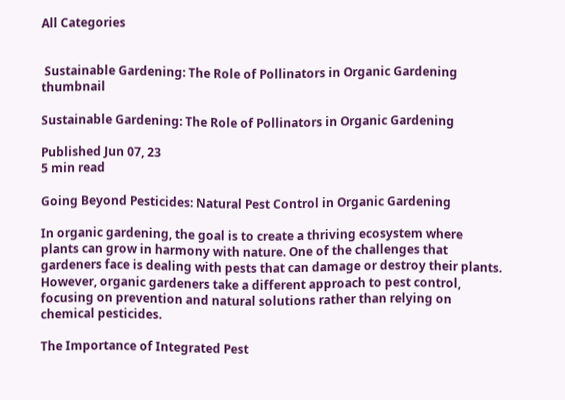All Categories


 Sustainable Gardening: The Role of Pollinators in Organic Gardening thumbnail

Sustainable Gardening: The Role of Pollinators in Organic Gardening

Published Jun 07, 23
5 min read

Going Beyond Pesticides: Natural Pest Control in Organic Gardening

In organic gardening, the goal is to create a thriving ecosystem where plants can grow in harmony with nature. One of the challenges that gardeners face is dealing with pests that can damage or destroy their plants. However, organic gardeners take a different approach to pest control, focusing on prevention and natural solutions rather than relying on chemical pesticides.

The Importance of Integrated Pest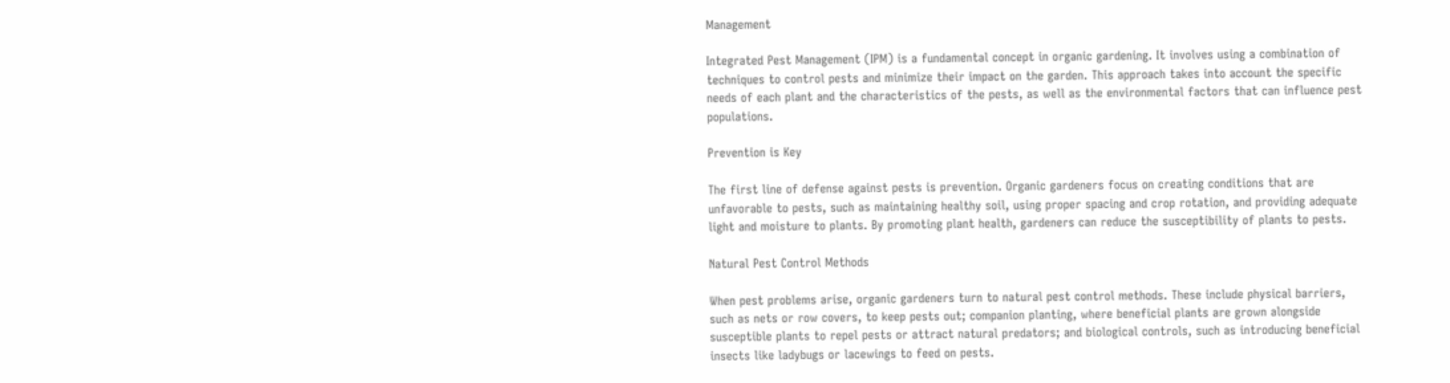Management

Integrated Pest Management (IPM) is a fundamental concept in organic gardening. It involves using a combination of techniques to control pests and minimize their impact on the garden. This approach takes into account the specific needs of each plant and the characteristics of the pests, as well as the environmental factors that can influence pest populations.

Prevention is Key

The first line of defense against pests is prevention. Organic gardeners focus on creating conditions that are unfavorable to pests, such as maintaining healthy soil, using proper spacing and crop rotation, and providing adequate light and moisture to plants. By promoting plant health, gardeners can reduce the susceptibility of plants to pests.

Natural Pest Control Methods

When pest problems arise, organic gardeners turn to natural pest control methods. These include physical barriers, such as nets or row covers, to keep pests out; companion planting, where beneficial plants are grown alongside susceptible plants to repel pests or attract natural predators; and biological controls, such as introducing beneficial insects like ladybugs or lacewings to feed on pests.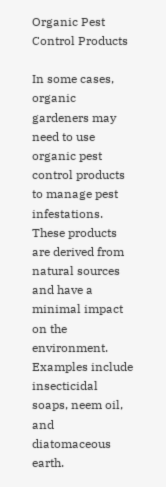Organic Pest Control Products

In some cases, organic gardeners may need to use organic pest control products to manage pest infestations. These products are derived from natural sources and have a minimal impact on the environment. Examples include insecticidal soaps, neem oil, and diatomaceous earth.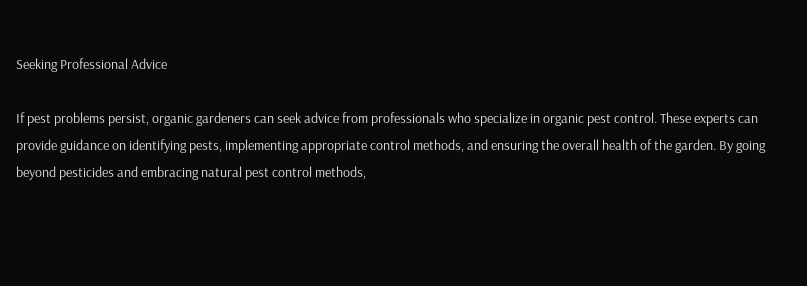Seeking Professional Advice

If pest problems persist, organic gardeners can seek advice from professionals who specialize in organic pest control. These experts can provide guidance on identifying pests, implementing appropriate control methods, and ensuring the overall health of the garden. By going beyond pesticides and embracing natural pest control methods,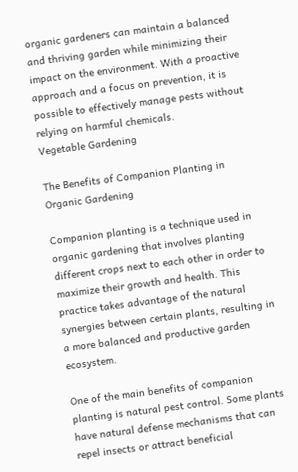organic gardeners can maintain a balanced and thriving garden while minimizing their impact on the environment. With a proactive approach and a focus on prevention, it is possible to effectively manage pests without relying on harmful chemicals.
Vegetable Gardening

The Benefits of Companion Planting in Organic Gardening

Companion planting is a technique used in organic gardening that involves planting different crops next to each other in order to maximize their growth and health. This practice takes advantage of the natural synergies between certain plants, resulting in a more balanced and productive garden ecosystem.

One of the main benefits of companion planting is natural pest control. Some plants have natural defense mechanisms that can repel insects or attract beneficial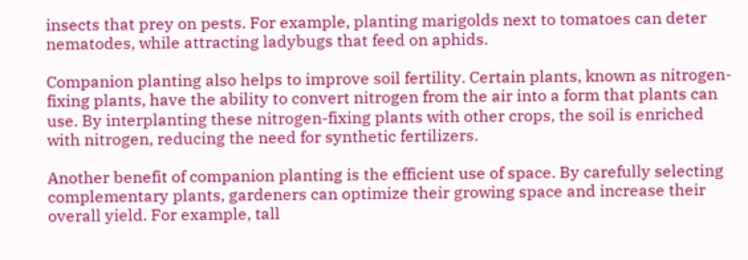insects that prey on pests. For example, planting marigolds next to tomatoes can deter nematodes, while attracting ladybugs that feed on aphids.

Companion planting also helps to improve soil fertility. Certain plants, known as nitrogen-fixing plants, have the ability to convert nitrogen from the air into a form that plants can use. By interplanting these nitrogen-fixing plants with other crops, the soil is enriched with nitrogen, reducing the need for synthetic fertilizers.

Another benefit of companion planting is the efficient use of space. By carefully selecting complementary plants, gardeners can optimize their growing space and increase their overall yield. For example, tall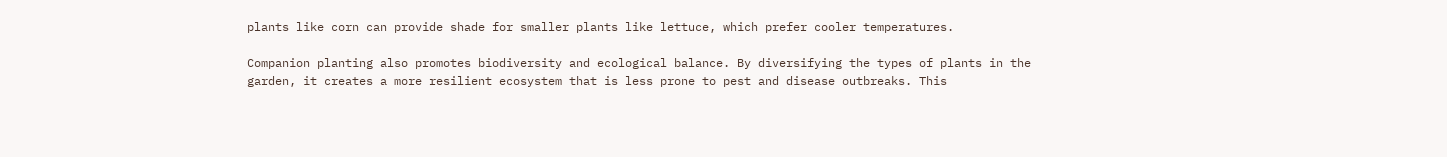plants like corn can provide shade for smaller plants like lettuce, which prefer cooler temperatures.

Companion planting also promotes biodiversity and ecological balance. By diversifying the types of plants in the garden, it creates a more resilient ecosystem that is less prone to pest and disease outbreaks. This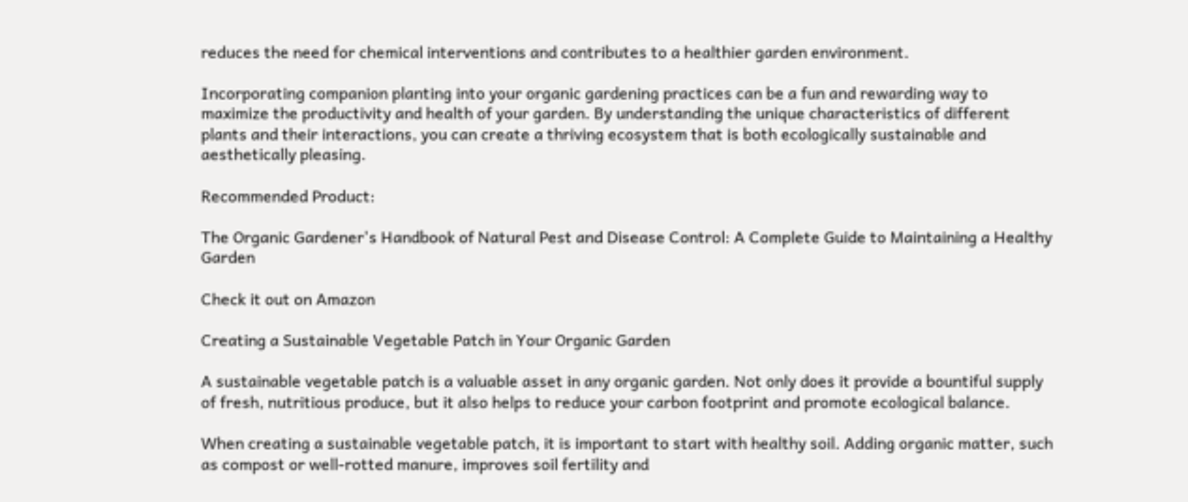reduces the need for chemical interventions and contributes to a healthier garden environment.

Incorporating companion planting into your organic gardening practices can be a fun and rewarding way to maximize the productivity and health of your garden. By understanding the unique characteristics of different plants and their interactions, you can create a thriving ecosystem that is both ecologically sustainable and aesthetically pleasing.

Recommended Product:

The Organic Gardener's Handbook of Natural Pest and Disease Control: A Complete Guide to Maintaining a Healthy Garden

Check it out on Amazon

Creating a Sustainable Vegetable Patch in Your Organic Garden

A sustainable vegetable patch is a valuable asset in any organic garden. Not only does it provide a bountiful supply of fresh, nutritious produce, but it also helps to reduce your carbon footprint and promote ecological balance.

When creating a sustainable vegetable patch, it is important to start with healthy soil. Adding organic matter, such as compost or well-rotted manure, improves soil fertility and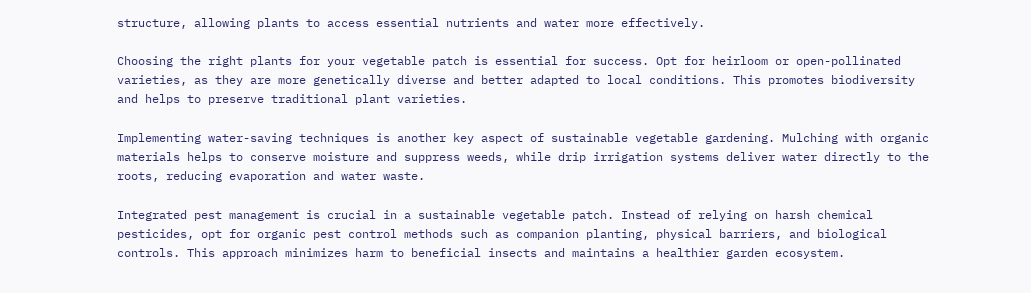structure, allowing plants to access essential nutrients and water more effectively.

Choosing the right plants for your vegetable patch is essential for success. Opt for heirloom or open-pollinated varieties, as they are more genetically diverse and better adapted to local conditions. This promotes biodiversity and helps to preserve traditional plant varieties.

Implementing water-saving techniques is another key aspect of sustainable vegetable gardening. Mulching with organic materials helps to conserve moisture and suppress weeds, while drip irrigation systems deliver water directly to the roots, reducing evaporation and water waste.

Integrated pest management is crucial in a sustainable vegetable patch. Instead of relying on harsh chemical pesticides, opt for organic pest control methods such as companion planting, physical barriers, and biological controls. This approach minimizes harm to beneficial insects and maintains a healthier garden ecosystem.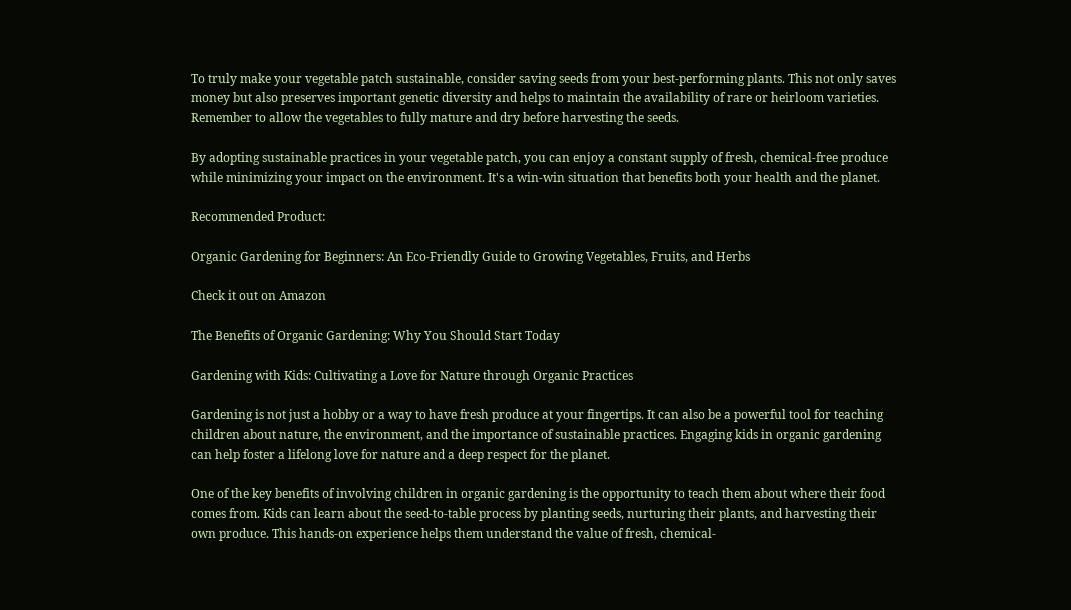To truly make your vegetable patch sustainable, consider saving seeds from your best-performing plants. This not only saves money but also preserves important genetic diversity and helps to maintain the availability of rare or heirloom varieties. Remember to allow the vegetables to fully mature and dry before harvesting the seeds.

By adopting sustainable practices in your vegetable patch, you can enjoy a constant supply of fresh, chemical-free produce while minimizing your impact on the environment. It's a win-win situation that benefits both your health and the planet.

Recommended Product:

Organic Gardening for Beginners: An Eco-Friendly Guide to Growing Vegetables, Fruits, and Herbs

Check it out on Amazon

The Benefits of Organic Gardening: Why You Should Start Today

Gardening with Kids: Cultivating a Love for Nature through Organic Practices

Gardening is not just a hobby or a way to have fresh produce at your fingertips. It can also be a powerful tool for teaching children about nature, the environment, and the importance of sustainable practices. Engaging kids in organic gardening can help foster a lifelong love for nature and a deep respect for the planet.

One of the key benefits of involving children in organic gardening is the opportunity to teach them about where their food comes from. Kids can learn about the seed-to-table process by planting seeds, nurturing their plants, and harvesting their own produce. This hands-on experience helps them understand the value of fresh, chemical-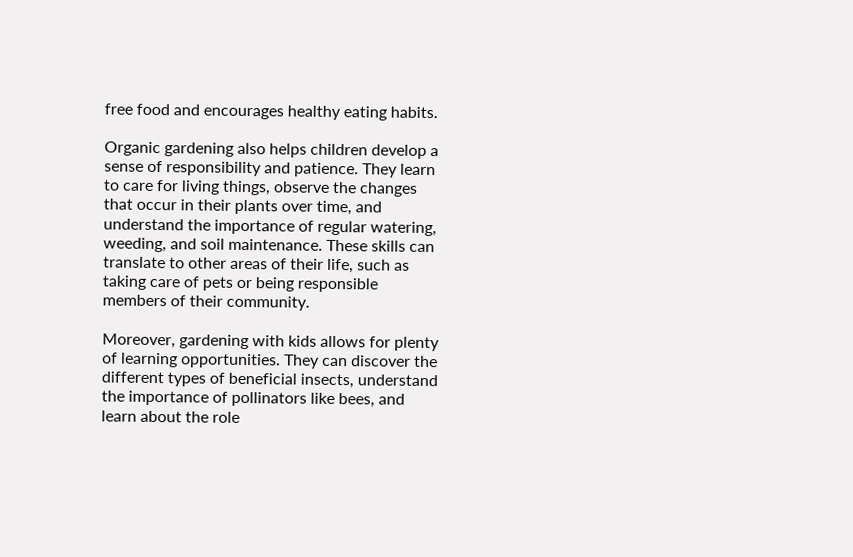free food and encourages healthy eating habits.

Organic gardening also helps children develop a sense of responsibility and patience. They learn to care for living things, observe the changes that occur in their plants over time, and understand the importance of regular watering, weeding, and soil maintenance. These skills can translate to other areas of their life, such as taking care of pets or being responsible members of their community.

Moreover, gardening with kids allows for plenty of learning opportunities. They can discover the different types of beneficial insects, understand the importance of pollinators like bees, and learn about the role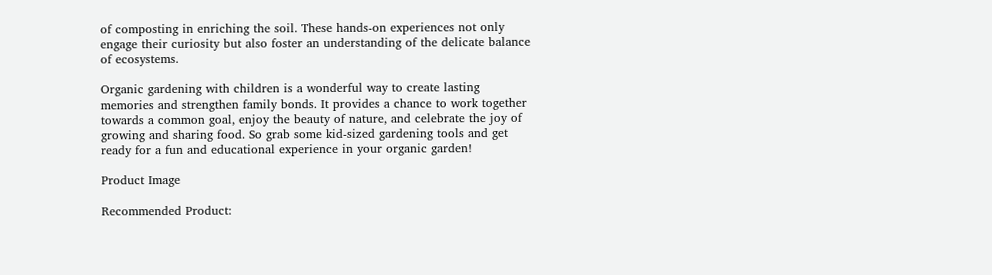of composting in enriching the soil. These hands-on experiences not only engage their curiosity but also foster an understanding of the delicate balance of ecosystems.

Organic gardening with children is a wonderful way to create lasting memories and strengthen family bonds. It provides a chance to work together towards a common goal, enjoy the beauty of nature, and celebrate the joy of growing and sharing food. So grab some kid-sized gardening tools and get ready for a fun and educational experience in your organic garden!

Product Image

Recommended Product: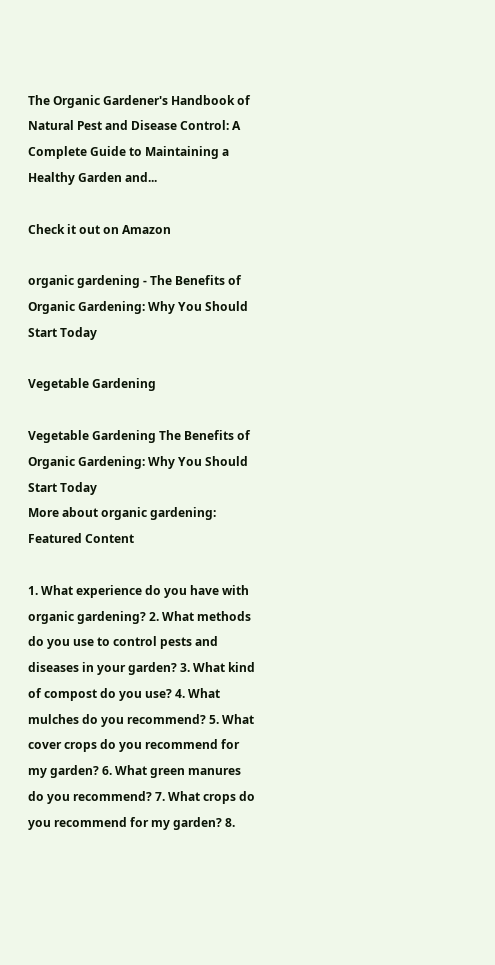The Organic Gardener's Handbook of Natural Pest and Disease Control: A Complete Guide to Maintaining a Healthy Garden and...

Check it out on Amazon

organic gardening - The Benefits of Organic Gardening: Why You Should Start Today

Vegetable Gardening

Vegetable Gardening The Benefits of Organic Gardening: Why You Should Start Today
More about organic gardening: Featured Content

1. What experience do you have with organic gardening? 2. What methods do you use to control pests and diseases in your garden? 3. What kind of compost do you use? 4. What mulches do you recommend? 5. What cover crops do you recommend for my garden? 6. What green manures do you recommend? 7. What crops do you recommend for my garden? 8.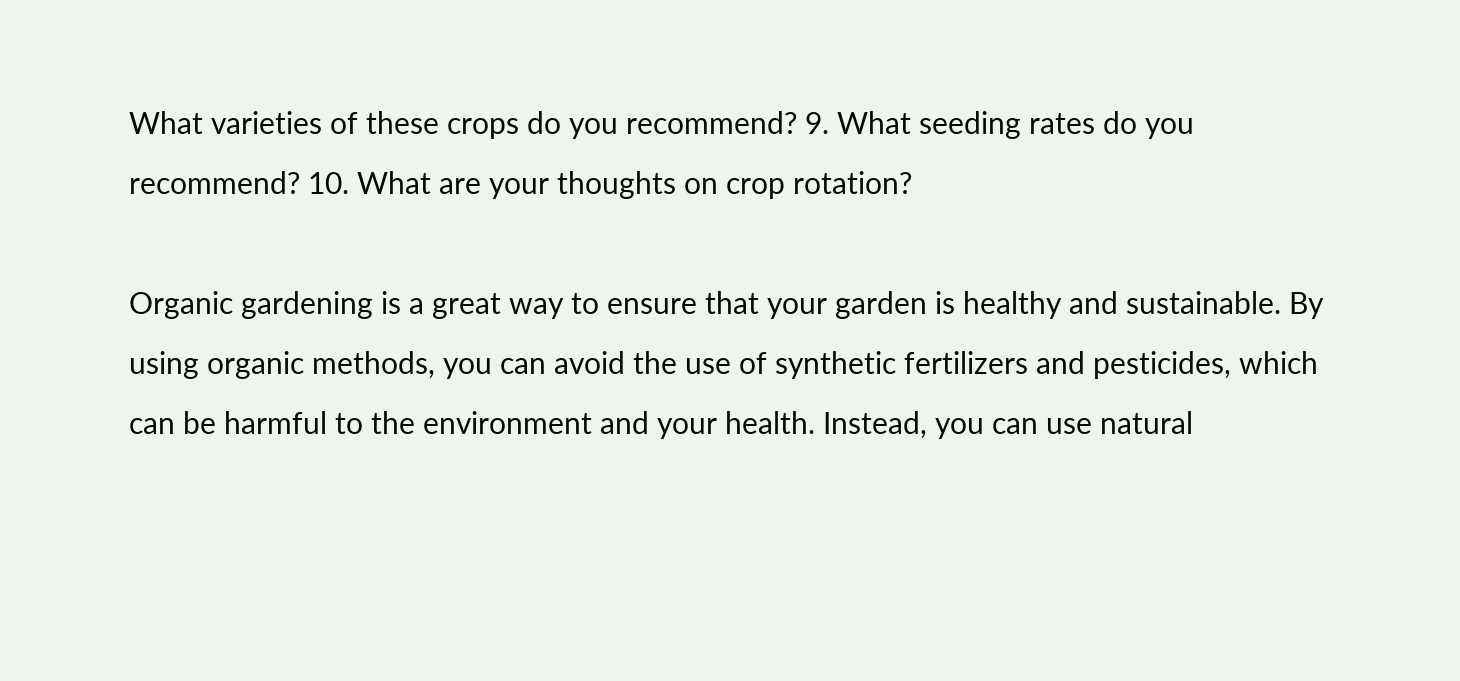What varieties of these crops do you recommend? 9. What seeding rates do you recommend? 10. What are your thoughts on crop rotation?

Organic gardening is a great way to ensure that your garden is healthy and sustainable. By using organic methods, you can avoid the use of synthetic fertilizers and pesticides, which can be harmful to the environment and your health. Instead, you can use natural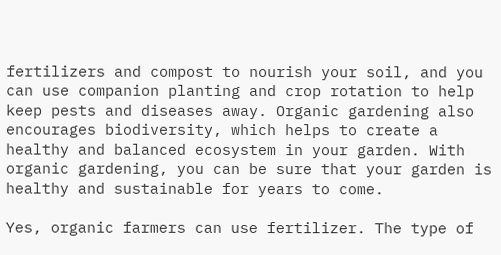fertilizers and compost to nourish your soil, and you can use companion planting and crop rotation to help keep pests and diseases away. Organic gardening also encourages biodiversity, which helps to create a healthy and balanced ecosystem in your garden. With organic gardening, you can be sure that your garden is healthy and sustainable for years to come.

Yes, organic farmers can use fertilizer. The type of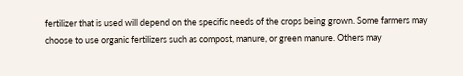fertilizer that is used will depend on the specific needs of the crops being grown. Some farmers may choose to use organic fertilizers such as compost, manure, or green manure. Others may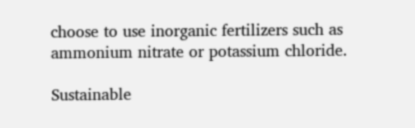choose to use inorganic fertilizers such as ammonium nitrate or potassium chloride.

Sustainable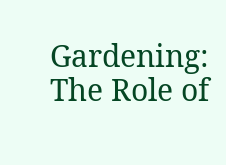Gardening: The Role of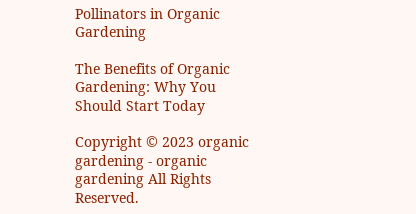Pollinators in Organic Gardening

The Benefits of Organic Gardening: Why You Should Start Today

Copyright © 2023 organic gardening - organic gardening All Rights Reserved.